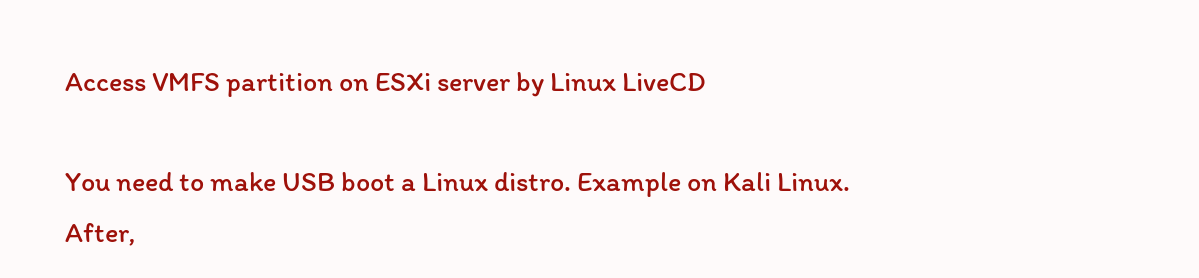Access VMFS partition on ESXi server by Linux LiveCD

You need to make USB boot a Linux distro. Example on Kali Linux.
After,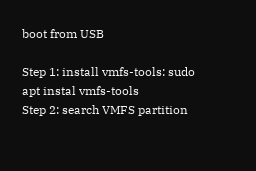boot from USB

Step 1: install vmfs-tools: sudo apt instal vmfs-tools
Step 2: search VMFS partition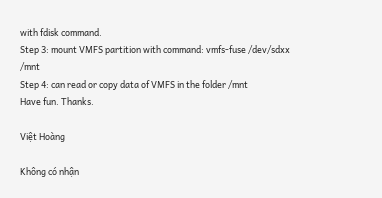with fdisk command.
Step 3: mount VMFS partition with command: vmfs-fuse /dev/sdxx /mnt
Step 4: can read or copy data of VMFS in the folder /mnt
Have fun. Thanks.

Việt Hoàng

Không có nhận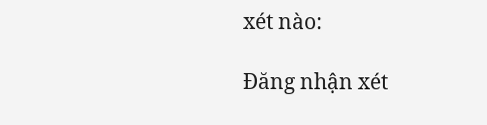xét nào:

Đăng nhận xét